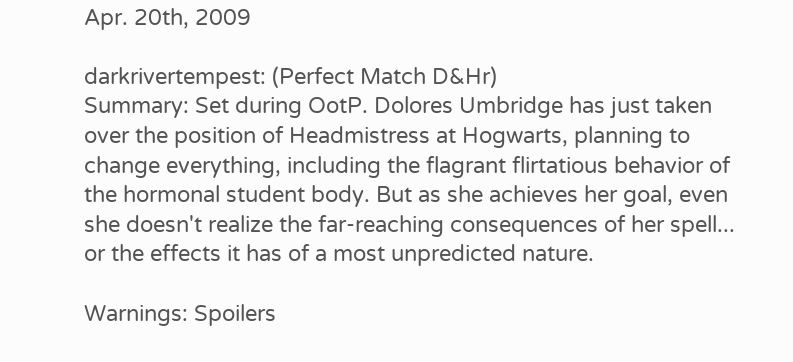Apr. 20th, 2009

darkrivertempest: (Perfect Match D&Hr)
Summary: Set during OotP. Dolores Umbridge has just taken over the position of Headmistress at Hogwarts, planning to change everything, including the flagrant flirtatious behavior of the hormonal student body. But as she achieves her goal, even she doesn't realize the far-reaching consequences of her spell... or the effects it has of a most unpredicted nature.

Warnings: Spoilers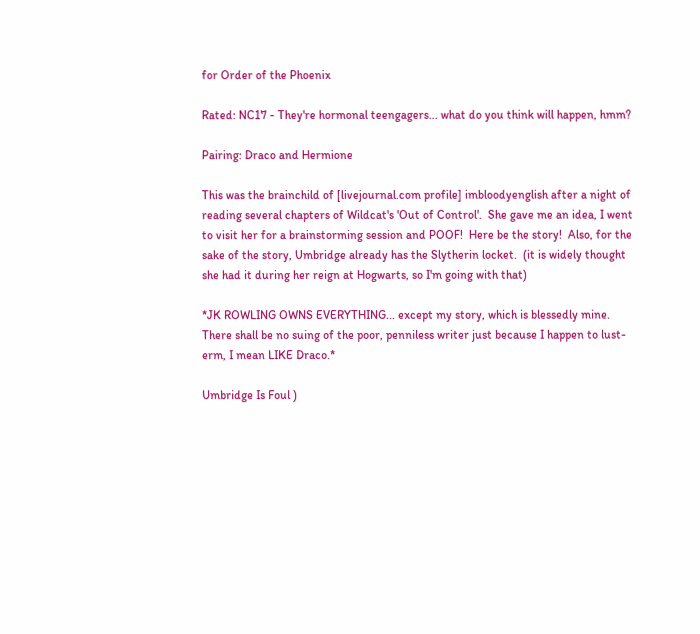for Order of the Phoenix

Rated: NC17 - They're hormonal teengagers... what do you think will happen, hmm?

Pairing: Draco and Hermione

This was the brainchild of [livejournal.com profile] imbloodyenglish after a night of reading several chapters of Wildcat's 'Out of Control'.  She gave me an idea, I went to visit her for a brainstorming session and POOF!  Here be the story!  Also, for the sake of the story, Umbridge already has the Slytherin locket.  (it is widely thought she had it during her reign at Hogwarts, so I'm going with that)

*JK ROWLING OWNS EVERYTHING... except my story, which is blessedly mine.  There shall be no suing of the poor, penniless writer just because I happen to lust- erm, I mean LIKE Draco.*

Umbridge Is Foul )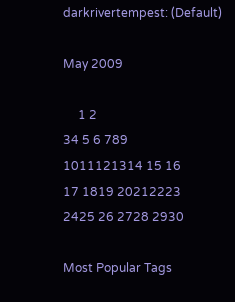darkrivertempest: (Default)

May 2009

     1 2
34 5 6 789
1011121314 15 16
17 1819 20212223
2425 26 2728 2930

Most Popular Tags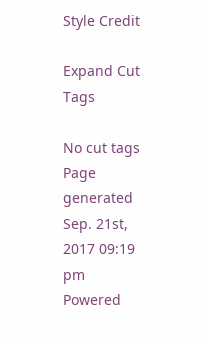Style Credit

Expand Cut Tags

No cut tags
Page generated Sep. 21st, 2017 09:19 pm
Powered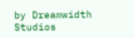by Dreamwidth Studios